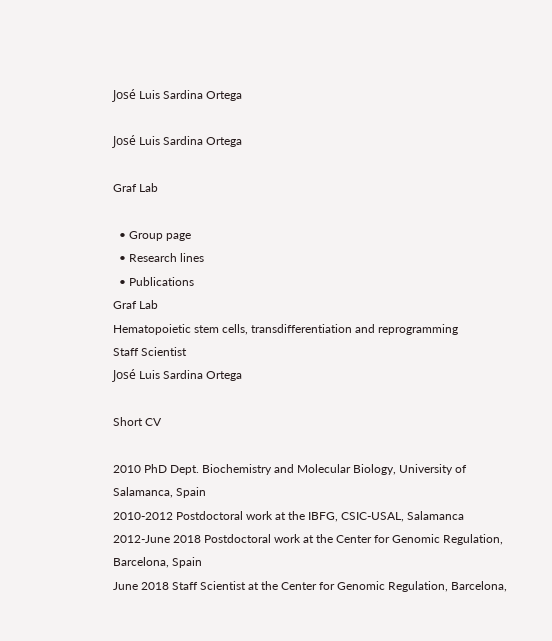José Luis Sardina Ortega

José Luis Sardina Ortega

Graf Lab

  • Group page
  • Research lines
  • Publications
Graf Lab
Hematopoietic stem cells, transdifferentiation and reprogramming
Staff Scientist
José Luis Sardina Ortega

Short CV

2010 PhD Dept. Biochemistry and Molecular Biology, University of Salamanca, Spain
2010-2012 Postdoctoral work at the IBFG, CSIC-USAL, Salamanca
2012-June 2018 Postdoctoral work at the Center for Genomic Regulation, Barcelona, Spain
June 2018 Staff Scientist at the Center for Genomic Regulation, Barcelona,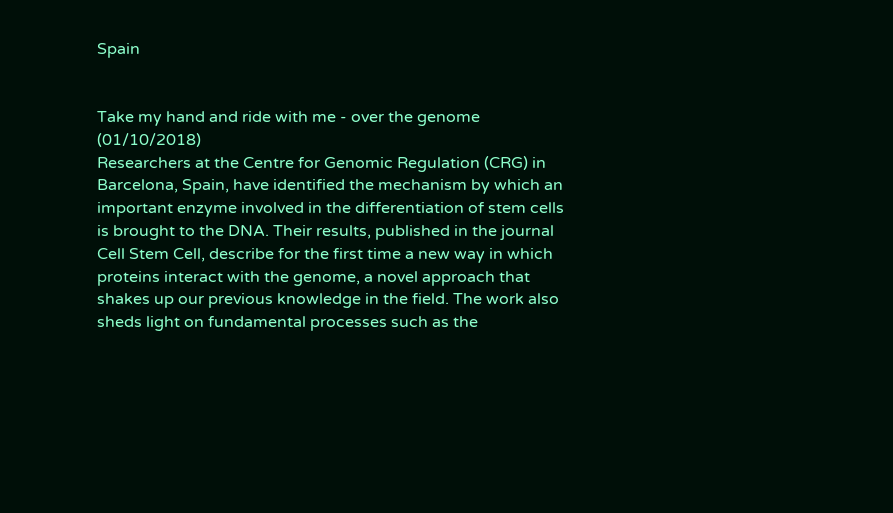Spain


Take my hand and ride with me - over the genome (01/10/2018)
Researchers at the Centre for Genomic Regulation (CRG) in Barcelona, Spain, have identified the mechanism by which an important enzyme involved in the differentiation of stem cells is brought to the DNA. Their results, published in the journal Cell Stem Cell, describe for the first time a new way in which proteins interact with the genome, a novel approach that shakes up our previous knowledge in the field. The work also sheds light on fundamental processes such as the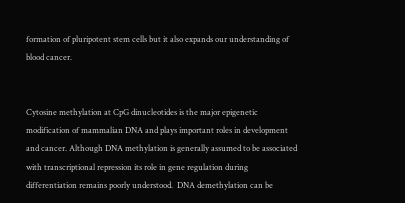formation of pluripotent stem cells but it also expands our understanding of blood cancer.


Cytosine methylation at CpG dinucleotides is the major epigenetic modification of mammalian DNA and plays important roles in development and cancer. Although DNA methylation is generally assumed to be associated with transcriptional repression its role in gene regulation during differentiation remains poorly understood.  DNA demethylation can be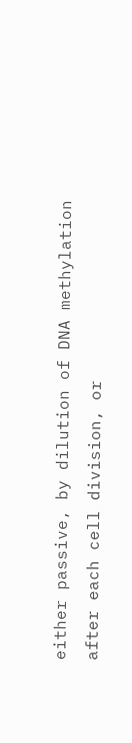either passive, by dilution of DNA methylation after each cell division, or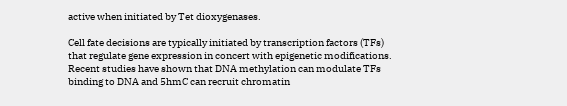active when initiated by Tet dioxygenases.

Cell fate decisions are typically initiated by transcription factors (TFs) that regulate gene expression in concert with epigenetic modifications. Recent studies have shown that DNA methylation can modulate TFs binding to DNA and 5hmC can recruit chromatin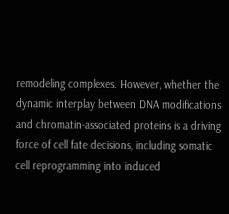remodeling complexes. However, whether the dynamic interplay between DNA modifications and chromatin-associated proteins is a driving force of cell fate decisions, including somatic cell reprogramming into induced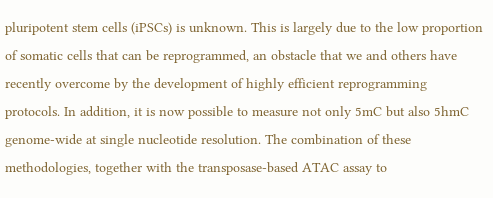pluripotent stem cells (iPSCs) is unknown. This is largely due to the low proportion of somatic cells that can be reprogrammed, an obstacle that we and others have recently overcome by the development of highly efficient reprogramming protocols. In addition, it is now possible to measure not only 5mC but also 5hmC genome-wide at single nucleotide resolution. The combination of these methodologies, together with the transposase-based ATAC assay to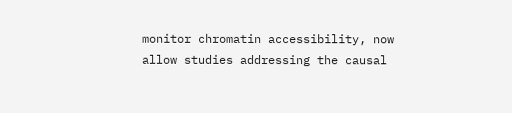monitor chromatin accessibility, now allow studies addressing the causal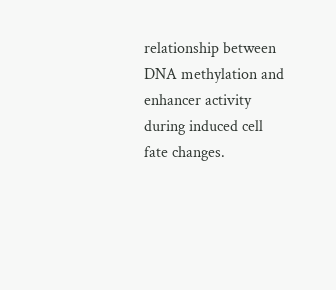relationship between DNA methylation and enhancer activity during induced cell fate changes.